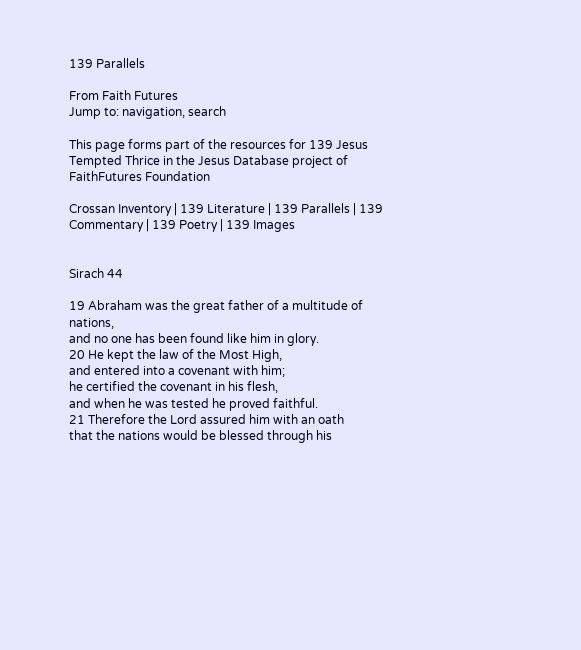139 Parallels

From Faith Futures
Jump to: navigation, search

This page forms part of the resources for 139 Jesus Tempted Thrice in the Jesus Database project of FaithFutures Foundation

Crossan Inventory | 139 Literature | 139 Parallels | 139 Commentary | 139 Poetry | 139 Images


Sirach 44

19 Abraham was the great father of a multitude of nations,
and no one has been found like him in glory.
20 He kept the law of the Most High,
and entered into a covenant with him;
he certified the covenant in his flesh,
and when he was tested he proved faithful.
21 Therefore the Lord assured him with an oath
that the nations would be blessed through his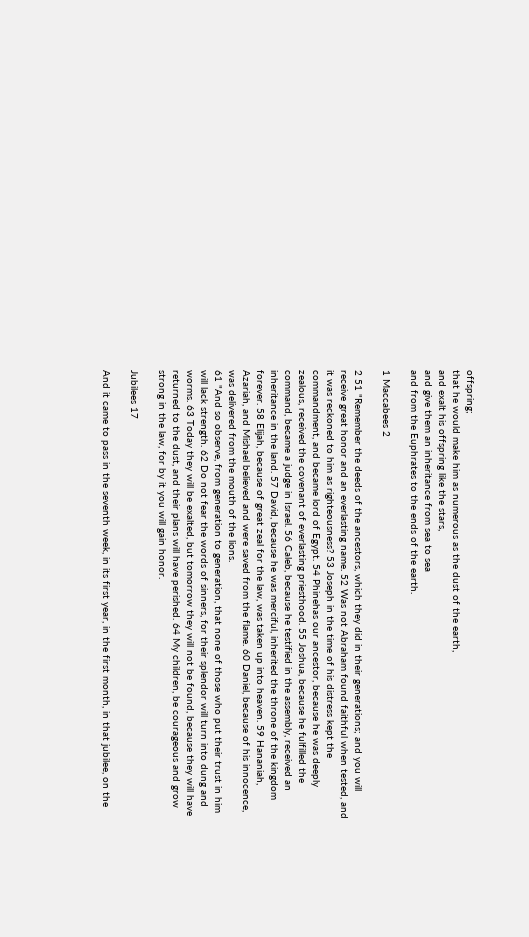offspring;
that he would make him as numerous as the dust of the earth,
and exalt his offspring like the stars,
and give them an inheritance from sea to sea
and from the Euphrates to the ends of the earth.

1 Maccabees 2

2 51 "Remember the deeds of the ancestors, which they did in their generations; and you will receive great honor and an everlasting name. 52 Was not Abraham found faithful when tested, and it was reckoned to him as righteousness? 53 Joseph in the time of his distress kept the commandment, and became lord of Egypt. 54 Phinehas our ancestor, because he was deeply zealous, received the covenant of everlasting priesthood. 55 Joshua, because he fulfilled the command, became a judge in Israel. 56 Caleb, because he testified in the assembly, received an inheritance in the land. 57 David, because he was merciful, inherited the throne of the kingdom forever. 58 Elijah, because of great zeal for the law, was taken up into heaven. 59 Hananiah, Azariah, and Mishael believed and were saved from the flame. 60 Daniel, because of his innocence, was delivered from the mouth of the lions.
61 "And so observe, from generation to generation, that none of those who put their trust in him will lack strength. 62 Do not fear the words of sinners, for their splendor will turn into dung and worms. 63 Today they will be exalted, but tomorrow they will not be found, because they will have returned to the dust, and their plans will have perished. 64 My children, be courageous and grow strong in the law, for by it you will gain honor.

Jubilees 17

And it came to pass in the seventh week, in its first year, in the first month, in that jubilee, on the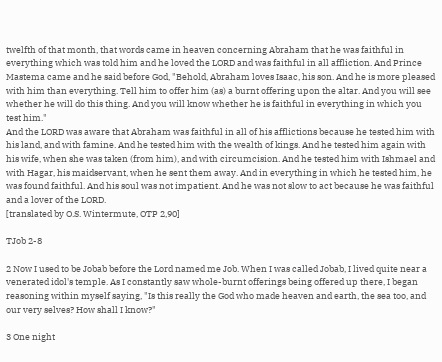twelfth of that month, that words came in heaven concerning Abraham that he was faithful in everything which was told him and he loved the LORD and was faithful in all affliction. And Prince Mastema came and he said before God, "Behold, Abraham loves Isaac, his son. And he is more pleased with him than everything. Tell him to offer him (as) a burnt offering upon the altar. And you will see whether he will do this thing. And you will know whether he is faithful in everything in which you test him."
And the LORD was aware that Abraham was faithful in all of his afflictions because he tested him with his land, and with famine. And he tested him with the wealth of kings. And he tested him again with his wife, when she was taken (from him), and with circumcision. And he tested him with Ishmael and with Hagar, his maidservant, when he sent them away. And in everything in which he tested him, he was found faithful. And his soul was not impatient. And he was not slow to act because he was faithful and a lover of the LORD.
[translated by O.S. Wintermute, OTP 2,90]

TJob 2-8

2 Now I used to be Jobab before the Lord named me Job. When I was called Jobab, I lived quite near a venerated idol's temple. As I constantly saw whole-burnt offerings being offered up there, I began reasoning within myself saying, "Is this really the God who made heaven and earth, the sea too, and our very selves? How shall I know?"

3 One night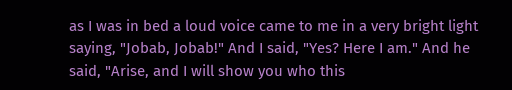as I was in bed a loud voice came to me in a very bright light saying, "Jobab, Jobab!" And I said, "Yes? Here I am." And he said, "Arise, and I will show you who this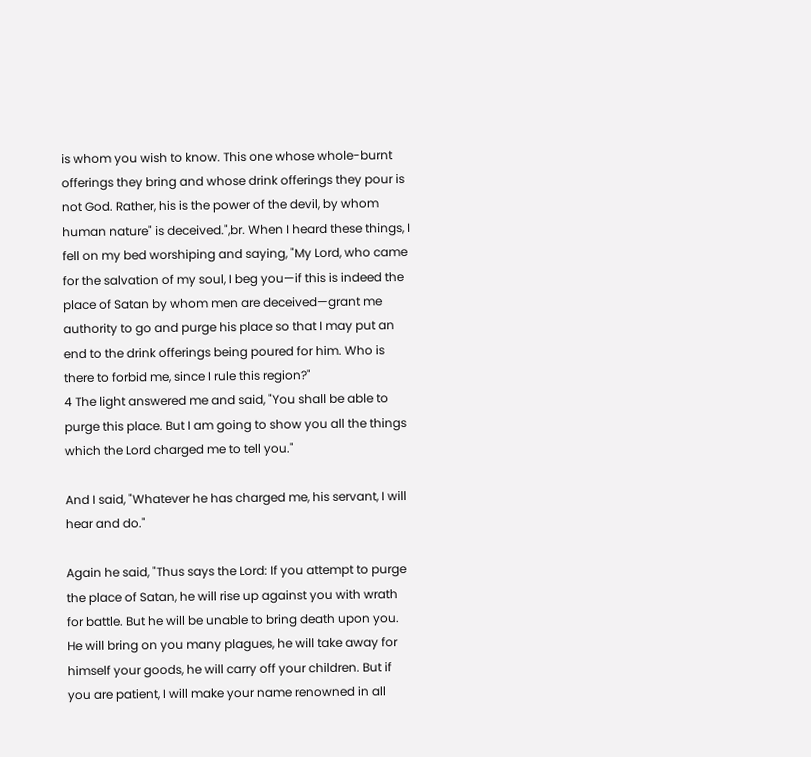is whom you wish to know. This one whose whole-burnt offerings they bring and whose drink offerings they pour is not God. Rather, his is the power of the devil, by whom human nature" is deceived.",br. When I heard these things, I fell on my bed worshiping and saying, "My Lord, who came for the salvation of my soul, I beg you—if this is indeed the place of Satan by whom men are deceived—grant me authority to go and purge his place so that I may put an end to the drink offerings being poured for him. Who is there to forbid me, since I rule this region?"
4 The light answered me and said, "You shall be able to purge this place. But I am going to show you all the things which the Lord charged me to tell you."

And I said, "Whatever he has charged me, his servant, I will hear and do."

Again he said, "Thus says the Lord: If you attempt to purge the place of Satan, he will rise up against you with wrath for battle. But he will be unable to bring death upon you. He will bring on you many plagues, he will take away for himself your goods, he will carry off your children. But if you are patient, I will make your name renowned in all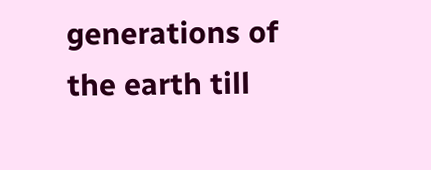generations of the earth till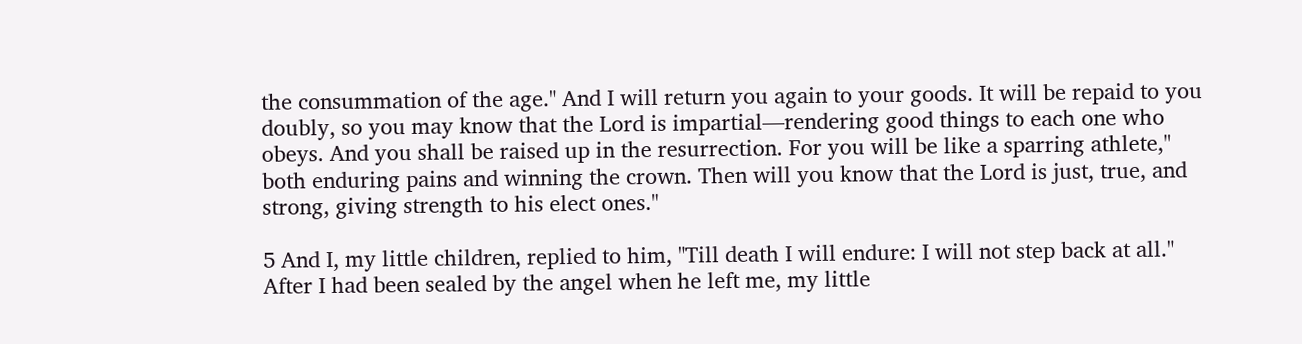the consummation of the age." And I will return you again to your goods. It will be repaid to you doubly, so you may know that the Lord is impartial—rendering good things to each one who obeys. And you shall be raised up in the resurrection. For you will be like a sparring athlete," both enduring pains and winning the crown. Then will you know that the Lord is just, true, and strong, giving strength to his elect ones."

5 And I, my little children, replied to him, "Till death I will endure: I will not step back at all." After I had been sealed by the angel when he left me, my little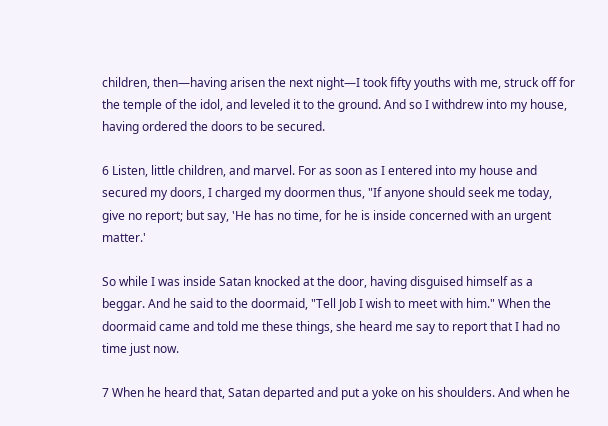children, then—having arisen the next night—I took fifty youths with me, struck off for the temple of the idol, and leveled it to the ground. And so I withdrew into my house, having ordered the doors to be secured.

6 Listen, little children, and marvel. For as soon as I entered into my house and secured my doors, I charged my doormen thus, "If anyone should seek me today, give no report; but say, 'He has no time, for he is inside concerned with an urgent matter.'

So while I was inside Satan knocked at the door, having disguised himself as a beggar. And he said to the doormaid, "Tell Job I wish to meet with him." When the doormaid came and told me these things, she heard me say to report that I had no time just now.

7 When he heard that, Satan departed and put a yoke on his shoulders. And when he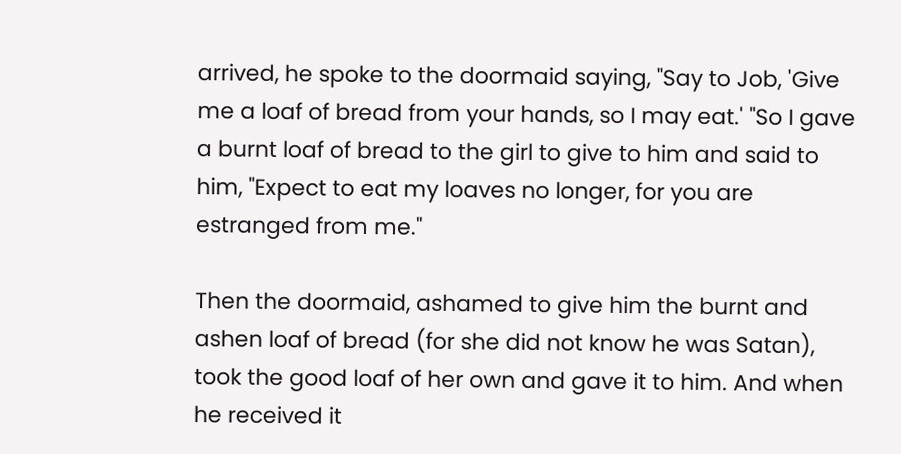arrived, he spoke to the doormaid saying, "Say to Job, 'Give me a loaf of bread from your hands, so I may eat.' "So I gave a burnt loaf of bread to the girl to give to him and said to him, "Expect to eat my loaves no longer, for you are estranged from me."

Then the doormaid, ashamed to give him the burnt and ashen loaf of bread (for she did not know he was Satan), took the good loaf of her own and gave it to him. And when he received it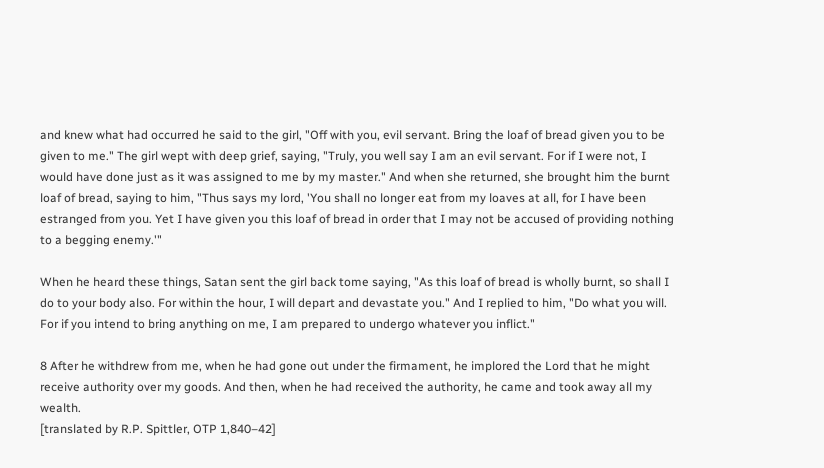and knew what had occurred he said to the girl, "Off with you, evil servant. Bring the loaf of bread given you to be given to me." The girl wept with deep grief, saying, "Truly, you well say I am an evil servant. For if I were not, I would have done just as it was assigned to me by my master." And when she returned, she brought him the burnt loaf of bread, saying to him, "Thus says my lord, 'You shall no longer eat from my loaves at all, for I have been estranged from you. Yet I have given you this loaf of bread in order that I may not be accused of providing nothing to a begging enemy.'"

When he heard these things, Satan sent the girl back tome saying, "As this loaf of bread is wholly burnt, so shall I do to your body also. For within the hour, I will depart and devastate you." And I replied to him, "Do what you will. For if you intend to bring anything on me, I am prepared to undergo whatever you inflict."

8 After he withdrew from me, when he had gone out under the firmament, he implored the Lord that he might receive authority over my goods. And then, when he had received the authority, he came and took away all my wealth.
[translated by R.P. Spittler, OTP 1,840–42]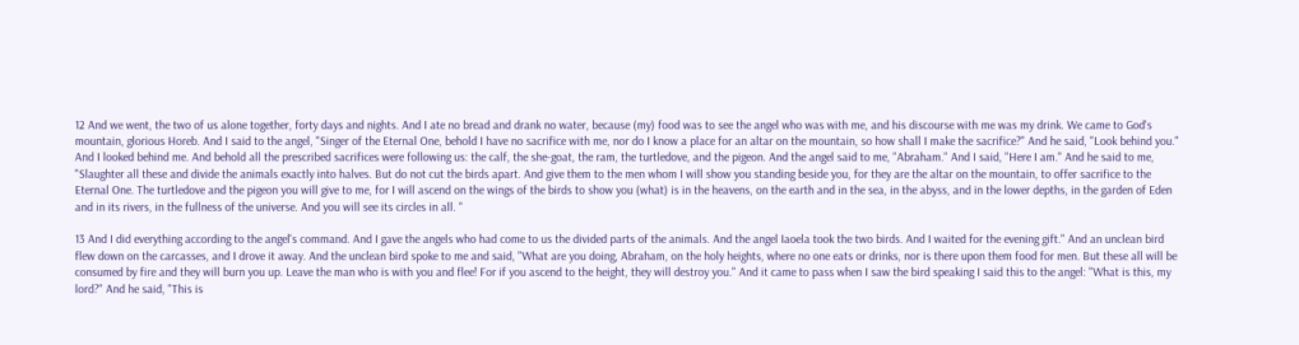12 And we went, the two of us alone together, forty days and nights. And I ate no bread and drank no water, because (my) food was to see the angel who was with me, and his discourse with me was my drink. We came to God's mountain, glorious Horeb. And I said to the angel, "Singer of the Eternal One, behold I have no sacrifice with me, nor do I know a place for an altar on the mountain, so how shall I make the sacrifice?" And he said, "Look behind you." And I looked behind me. And behold all the prescribed sacrifices were following us: the calf, the she-goat, the ram, the turtledove, and the pigeon. And the angel said to me, "Abraham." And I said, "Here I am." And he said to me, "Slaughter all these and divide the animals exactly into halves. But do not cut the birds apart. And give them to the men whom I will show you standing beside you, for they are the altar on the mountain, to offer sacrifice to the Eternal One. The turtledove and the pigeon you will give to me, for I will ascend on the wings of the birds to show you (what) is in the heavens, on the earth and in the sea, in the abyss, and in the lower depths, in the garden of Eden and in its rivers, in the fullness of the universe. And you will see its circles in all. "

13 And I did everything according to the angel's command. And I gave the angels who had come to us the divided parts of the animals. And the angel Iaoela took the two birds. And I waited for the evening gift." And an unclean bird flew down on the carcasses, and I drove it away. And the unclean bird spoke to me and said, "What are you doing, Abraham, on the holy heights, where no one eats or drinks, nor is there upon them food for men. But these all will be consumed by fire and they will burn you up. Leave the man who is with you and flee! For if you ascend to the height, they will destroy you." And it came to pass when I saw the bird speaking I said this to the angel: "What is this, my lord?" And he said, "This is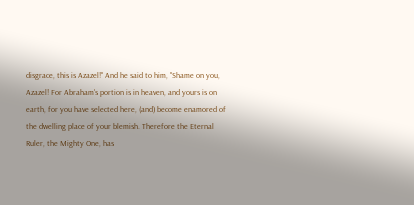disgrace, this is Azazel!" And he said to him, "Shame on you, Azazel! For Abraham's portion is in heaven, and yours is on earth, for you have selected here, (and) become enamored of the dwelling place of your blemish. Therefore the Eternal Ruler, the Mighty One, has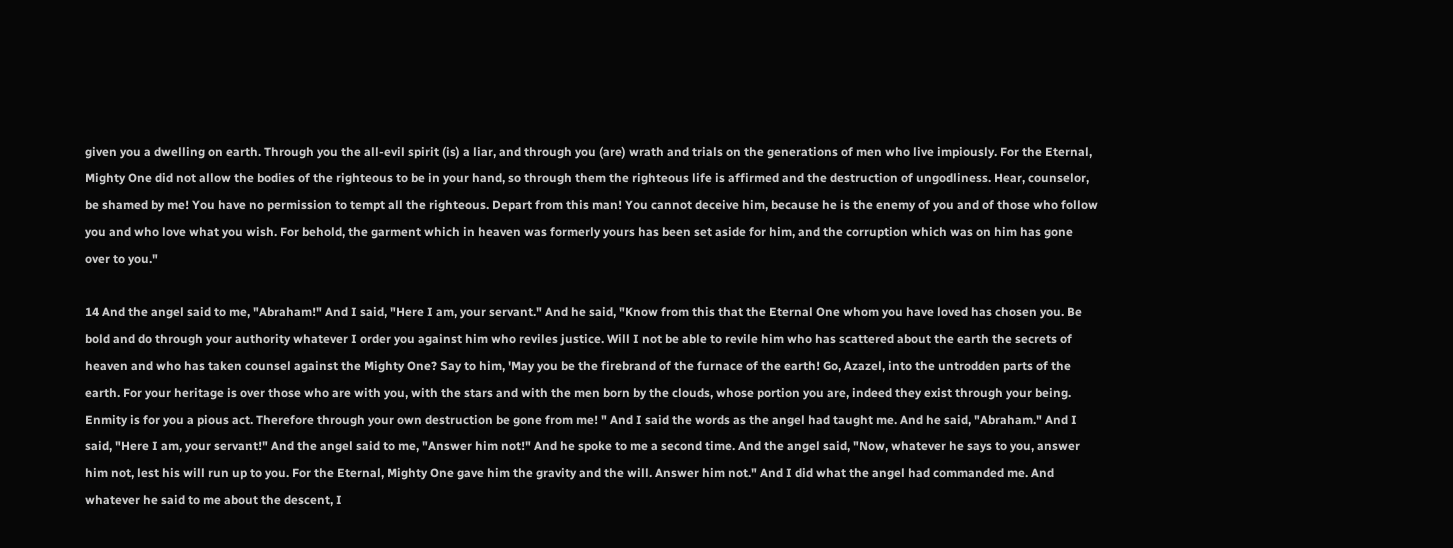given you a dwelling on earth. Through you the all-evil spirit (is) a liar, and through you (are) wrath and trials on the generations of men who live impiously. For the Eternal, Mighty One did not allow the bodies of the righteous to be in your hand, so through them the righteous life is affirmed and the destruction of ungodliness. Hear, counselor, be shamed by me! You have no permission to tempt all the righteous. Depart from this man! You cannot deceive him, because he is the enemy of you and of those who follow you and who love what you wish. For behold, the garment which in heaven was formerly yours has been set aside for him, and the corruption which was on him has gone over to you."

14 And the angel said to me, "Abraham!" And I said, "Here I am, your servant." And he said, "Know from this that the Eternal One whom you have loved has chosen you. Be bold and do through your authority whatever I order you against him who reviles justice. Will I not be able to revile him who has scattered about the earth the secrets of heaven and who has taken counsel against the Mighty One? Say to him, 'May you be the firebrand of the furnace of the earth! Go, Azazel, into the untrodden parts of the earth. For your heritage is over those who are with you, with the stars and with the men born by the clouds, whose portion you are, indeed they exist through your being. Enmity is for you a pious act. Therefore through your own destruction be gone from me! " And I said the words as the angel had taught me. And he said, "Abraham." And I said, "Here I am, your servant!" And the angel said to me, "Answer him not!" And he spoke to me a second time. And the angel said, "Now, whatever he says to you, answer him not, lest his will run up to you. For the Eternal, Mighty One gave him the gravity and the will. Answer him not." And I did what the angel had commanded me. And whatever he said to me about the descent, I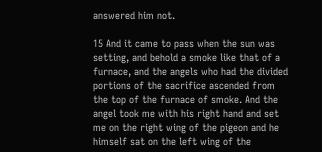answered him not.

15 And it came to pass when the sun was setting, and behold a smoke like that of a furnace, and the angels who had the divided portions of the sacrifice ascended from the top of the furnace of smoke. And the angel took me with his right hand and set me on the right wing of the pigeon and he himself sat on the left wing of the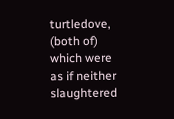turtledove, (both of) which were as if neither slaughtered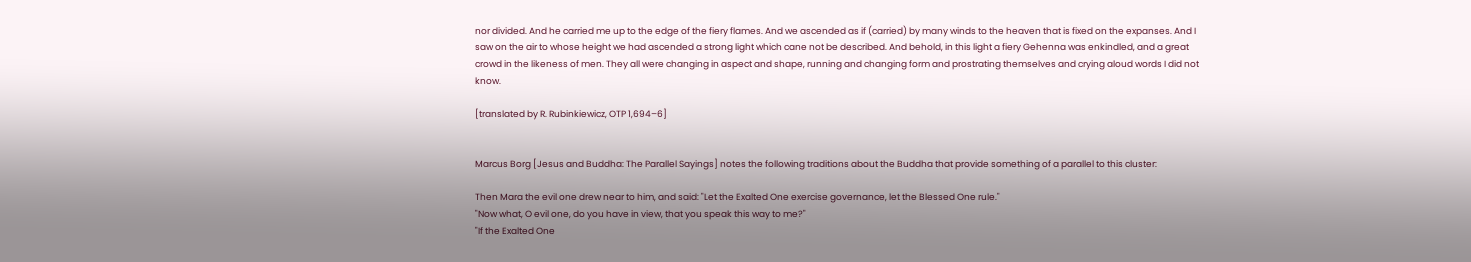nor divided. And he carried me up to the edge of the fiery flames. And we ascended as if (carried) by many winds to the heaven that is fixed on the expanses. And I saw on the air to whose height we had ascended a strong light which cane not be described. And behold, in this light a fiery Gehenna was enkindled, and a great crowd in the likeness of men. They all were changing in aspect and shape, running and changing form and prostrating themselves and crying aloud words I did not know.

[translated by R. Rubinkiewicz, OTP 1,694–6]


Marcus Borg [Jesus and Buddha: The Parallel Sayings] notes the following traditions about the Buddha that provide something of a parallel to this cluster:

Then Mara the evil one drew near to him, and said: "Let the Exalted One exercise governance, let the Blessed One rule."
"Now what, O evil one, do you have in view, that you speak this way to me?"
"If the Exalted One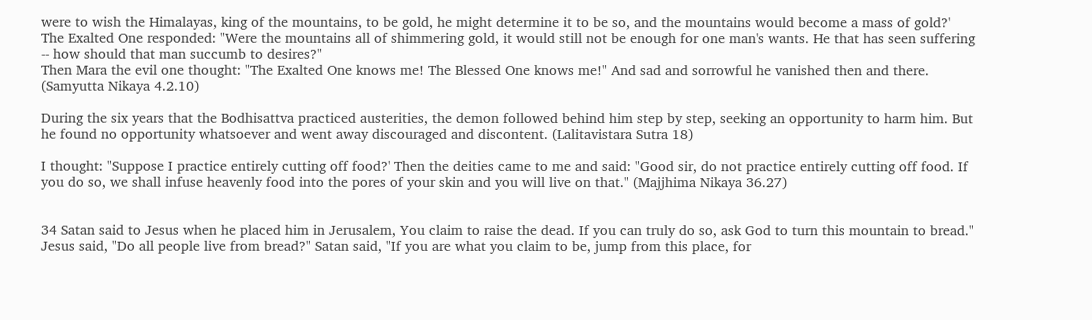were to wish the Himalayas, king of the mountains, to be gold, he might determine it to be so, and the mountains would become a mass of gold?'
The Exalted One responded: "Were the mountains all of shimmering gold, it would still not be enough for one man's wants. He that has seen suffering -- how should that man succumb to desires?"
Then Mara the evil one thought: "The Exalted One knows me! The Blessed One knows me!" And sad and sorrowful he vanished then and there. (Samyutta Nikaya 4.2.10)

During the six years that the Bodhisattva practiced austerities, the demon followed behind him step by step, seeking an opportunity to harm him. But he found no opportunity whatsoever and went away discouraged and discontent. (Lalitavistara Sutra 18)

I thought: "Suppose I practice entirely cutting off food?' Then the deities came to me and said: "Good sir, do not practice entirely cutting off food. If you do so, we shall infuse heavenly food into the pores of your skin and you will live on that." (Majjhima Nikaya 36.27)


34 Satan said to Jesus when he placed him in Jerusalem, You claim to raise the dead. If you can truly do so, ask God to turn this mountain to bread." Jesus said, "Do all people live from bread?" Satan said, "If you are what you claim to be, jump from this place, for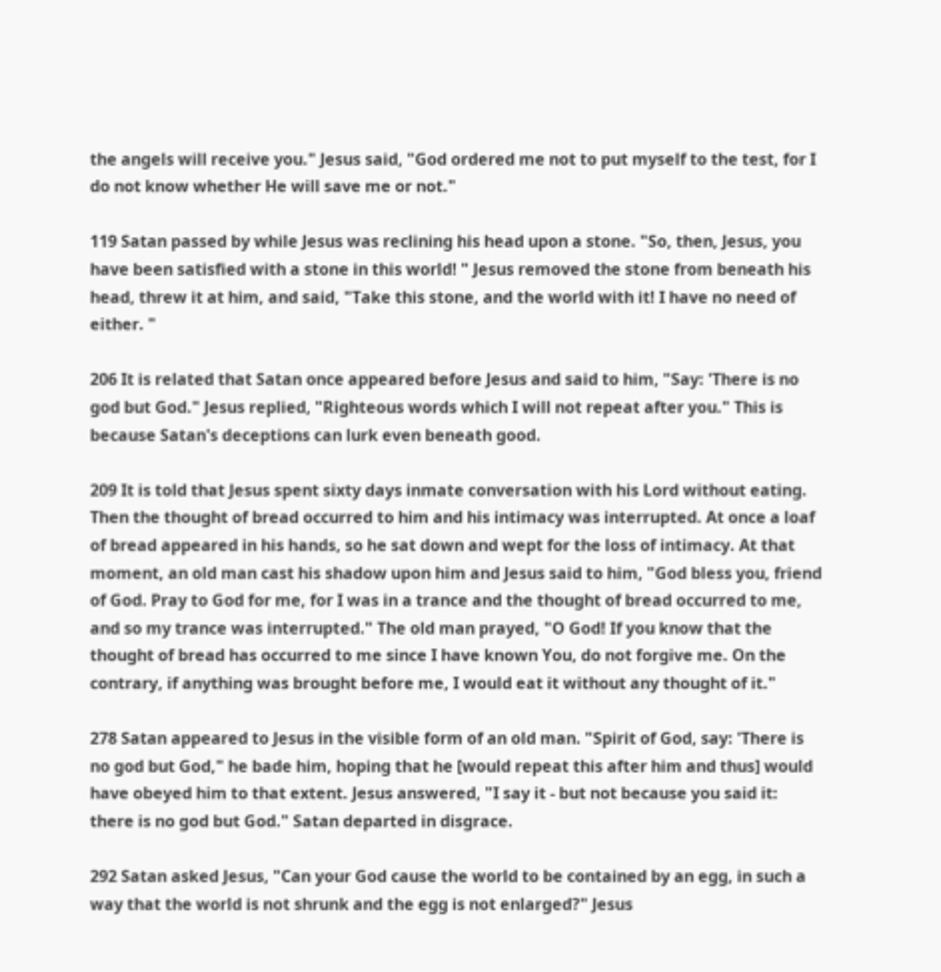the angels will receive you." Jesus said, "God ordered me not to put myself to the test, for I do not know whether He will save me or not."

119 Satan passed by while Jesus was reclining his head upon a stone. "So, then, Jesus, you have been satisfied with a stone in this world! " Jesus removed the stone from beneath his head, threw it at him, and said, "Take this stone, and the world with it! I have no need of either. "

206 It is related that Satan once appeared before Jesus and said to him, "Say: 'There is no god but God." Jesus replied, "Righteous words which I will not repeat after you." This is because Satan's deceptions can lurk even beneath good.

209 It is told that Jesus spent sixty days inmate conversation with his Lord without eating. Then the thought of bread occurred to him and his intimacy was interrupted. At once a loaf of bread appeared in his hands, so he sat down and wept for the loss of intimacy. At that moment, an old man cast his shadow upon him and Jesus said to him, "God bless you, friend of God. Pray to God for me, for I was in a trance and the thought of bread occurred to me, and so my trance was interrupted." The old man prayed, "O God! If you know that the thought of bread has occurred to me since I have known You, do not forgive me. On the contrary, if anything was brought before me, I would eat it without any thought of it."

278 Satan appeared to Jesus in the visible form of an old man. "Spirit of God, say: 'There is no god but God," he bade him, hoping that he [would repeat this after him and thus] would have obeyed him to that extent. Jesus answered, "I say it - but not because you said it: there is no god but God." Satan departed in disgrace.

292 Satan asked Jesus, "Can your God cause the world to be contained by an egg, in such a way that the world is not shrunk and the egg is not enlarged?" Jesus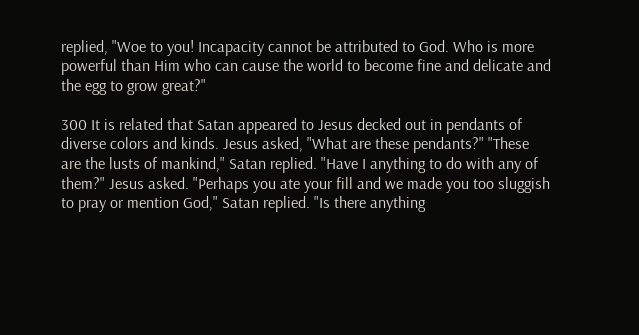replied, "Woe to you! Incapacity cannot be attributed to God. Who is more powerful than Him who can cause the world to become fine and delicate and the egg to grow great?"

300 It is related that Satan appeared to Jesus decked out in pendants of diverse colors and kinds. Jesus asked, "What are these pendants?" "These are the lusts of mankind," Satan replied. "Have I anything to do with any of them?" Jesus asked. "Perhaps you ate your fill and we made you too sluggish to pray or mention God," Satan replied. "Is there anything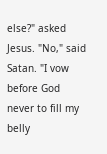else?" asked Jesus. "No," said Satan. "I vow before God never to fill my belly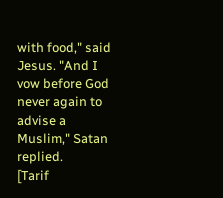with food," said Jesus. "And I vow before God never again to advise a Muslim," Satan replied.
[Tarif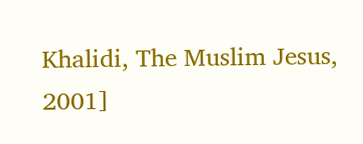Khalidi, The Muslim Jesus, 2001]